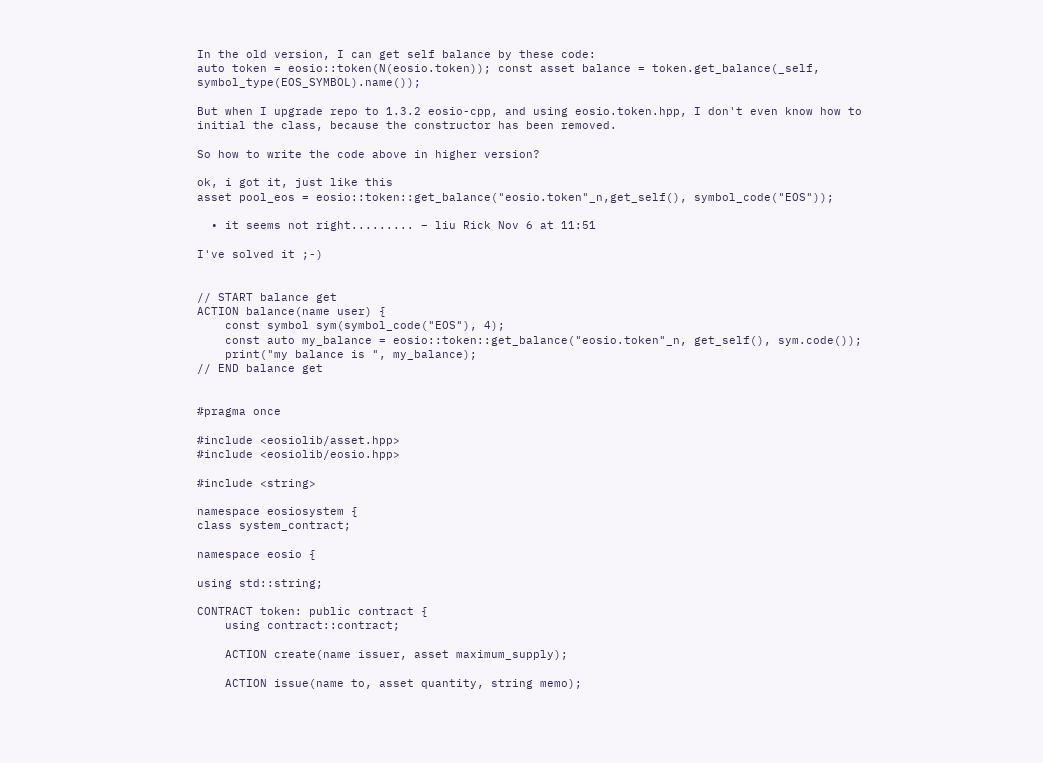In the old version, I can get self balance by these code:
auto token = eosio::token(N(eosio.token)); const asset balance = token.get_balance(_self, symbol_type(EOS_SYMBOL).name());

But when I upgrade repo to 1.3.2 eosio-cpp, and using eosio.token.hpp, I don't even know how to initial the class, because the constructor has been removed.

So how to write the code above in higher version?

ok, i got it, just like this
asset pool_eos = eosio::token::get_balance("eosio.token"_n,get_self(), symbol_code("EOS"));

  • it seems not right......... – liu Rick Nov 6 at 11:51

I've solved it ;-)


// START balance get
ACTION balance(name user) {
    const symbol sym(symbol_code("EOS"), 4);
    const auto my_balance = eosio::token::get_balance("eosio.token"_n, get_self(), sym.code());
    print("my balance is ", my_balance);
// END balance get


#pragma once

#include <eosiolib/asset.hpp>
#include <eosiolib/eosio.hpp>

#include <string>

namespace eosiosystem {
class system_contract;

namespace eosio {

using std::string;

CONTRACT token: public contract {
    using contract::contract;

    ACTION create(name issuer, asset maximum_supply);

    ACTION issue(name to, asset quantity, string memo);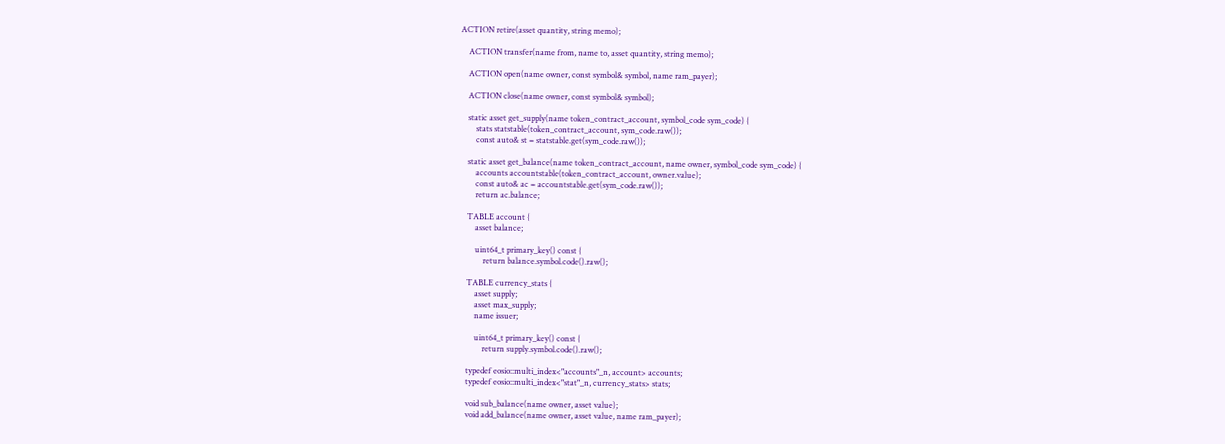ACTION retire(asset quantity, string memo);

    ACTION transfer(name from, name to, asset quantity, string memo);

    ACTION open(name owner, const symbol& symbol, name ram_payer);

    ACTION close(name owner, const symbol& symbol);

    static asset get_supply(name token_contract_account, symbol_code sym_code) {
        stats statstable(token_contract_account, sym_code.raw());
        const auto& st = statstable.get(sym_code.raw());

    static asset get_balance(name token_contract_account, name owner, symbol_code sym_code) {
        accounts accountstable(token_contract_account, owner.value);
        const auto& ac = accountstable.get(sym_code.raw());
        return ac.balance;

    TABLE account {
        asset balance;

        uint64_t primary_key() const {
            return balance.symbol.code().raw();

    TABLE currency_stats {
        asset supply;
        asset max_supply;
        name issuer;

        uint64_t primary_key() const {
            return supply.symbol.code().raw();

    typedef eosio::multi_index<"accounts"_n, account> accounts;
    typedef eosio::multi_index<"stat"_n, currency_stats> stats;

    void sub_balance(name owner, asset value);
    void add_balance(name owner, asset value, name ram_payer);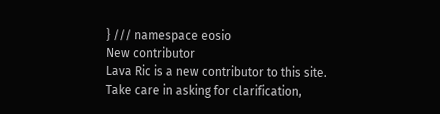} /// namespace eosio
New contributor
Lava Ric is a new contributor to this site. Take care in asking for clarification,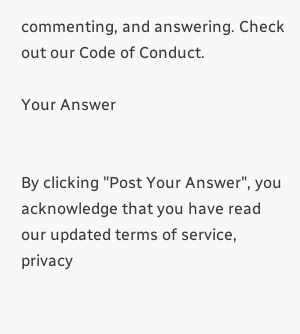commenting, and answering. Check out our Code of Conduct.

Your Answer


By clicking "Post Your Answer", you acknowledge that you have read our updated terms of service, privacy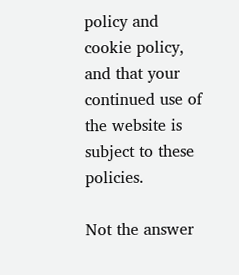policy and cookie policy, and that your continued use of the website is subject to these policies.

Not the answer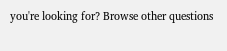you're looking for? Browse other questions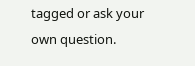tagged or ask your own question.